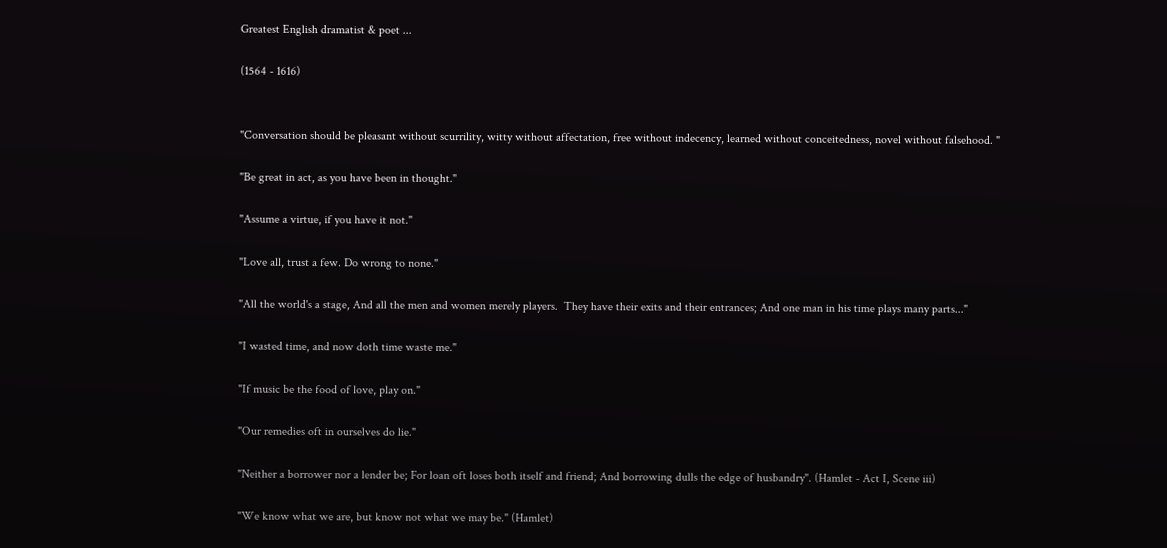Greatest English dramatist & poet ...

(1564 - 1616)


"Conversation should be pleasant without scurrility, witty without affectation, free without indecency, learned without conceitedness, novel without falsehood. "

"Be great in act, as you have been in thought."

"Assume a virtue, if you have it not."

"Love all, trust a few. Do wrong to none."

"All the world's a stage, And all the men and women merely players.  They have their exits and their entrances; And one man in his time plays many parts..."

"I wasted time, and now doth time waste me."

"If music be the food of love, play on."

"Our remedies oft in ourselves do lie."

"Neither a borrower nor a lender be; For loan oft loses both itself and friend; And borrowing dulls the edge of husbandry". (Hamlet - Act I, Scene iii)

"We know what we are, but know not what we may be." (Hamlet)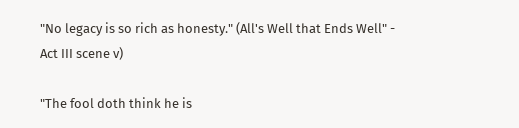"No legacy is so rich as honesty." (All's Well that Ends Well" - Act III scene v)

"The fool doth think he is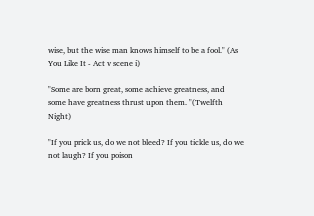wise, but the wise man knows himself to be a fool." (As You Like It - Act v scene i)

"Some are born great, some achieve greatness, and some have greatness thrust upon them. "(Twelfth Night)

"If you prick us, do we not bleed? If you tickle us, do we not laugh? If you poison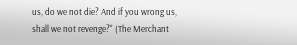us, do we not die? And if you wrong us, shall we not revenge?" (The Merchant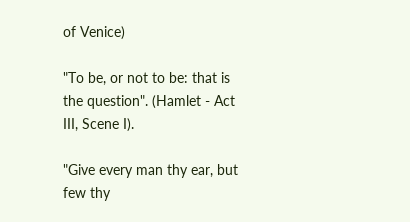of Venice)

"To be, or not to be: that is the question". (Hamlet - Act III, Scene I).

"Give every man thy ear, but few thy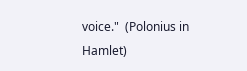voice."  (Polonius in Hamlet)